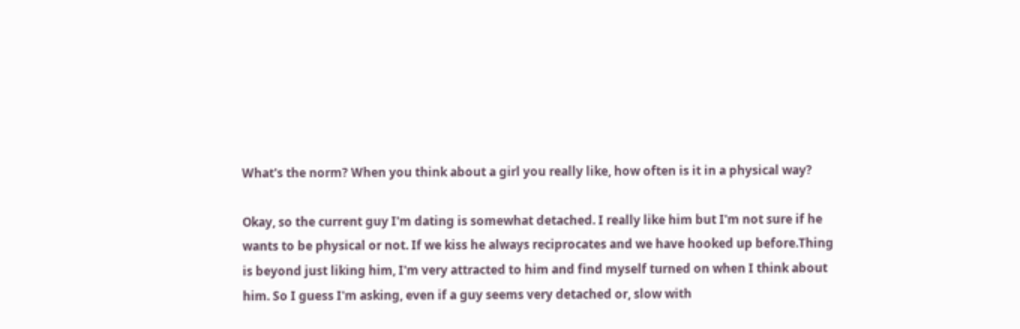What's the norm? When you think about a girl you really like, how often is it in a physical way?

Okay, so the current guy I'm dating is somewhat detached. I really like him but I'm not sure if he wants to be physical or not. If we kiss he always reciprocates and we have hooked up before.Thing is beyond just liking him, I'm very attracted to him and find myself turned on when I think about him. So I guess I'm asking, even if a guy seems very detached or, slow with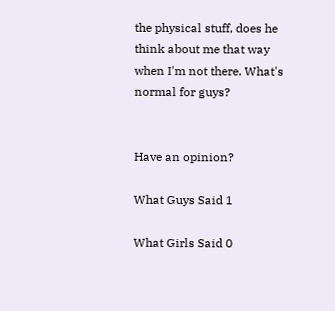the physical stuff, does he think about me that way when I'm not there. What's normal for guys?


Have an opinion?

What Guys Said 1

What Girls Said 0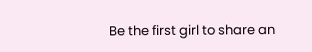Be the first girl to share an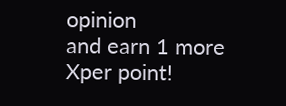opinion
and earn 1 more Xper point!